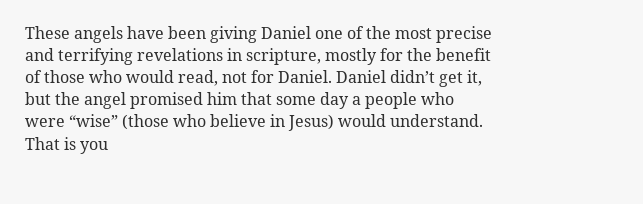These angels have been giving Daniel one of the most precise and terrifying revelations in scripture, mostly for the benefit of those who would read, not for Daniel. Daniel didn’t get it, but the angel promised him that some day a people who were “wise” (those who believe in Jesus) would understand. That is you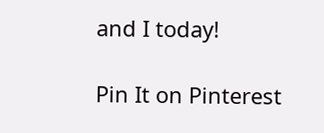and I today!

Pin It on Pinterest